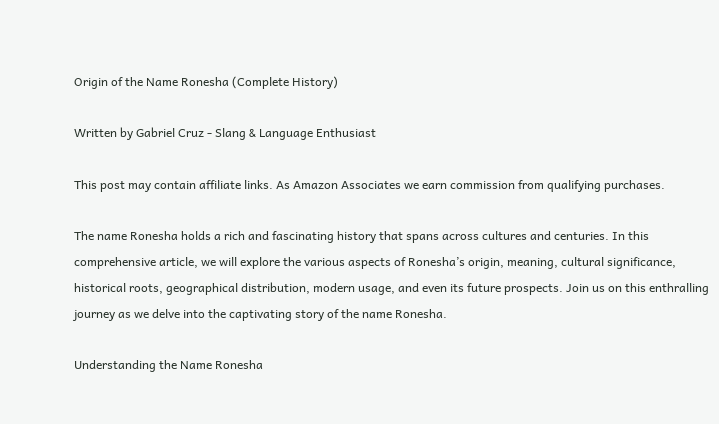Origin of the Name Ronesha (Complete History)

Written by Gabriel Cruz - Slang & Language Enthusiast

This post may contain affiliate links. As Amazon Associates we earn commission from qualifying purchases.

The name Ronesha holds a rich and fascinating history that spans across cultures and centuries. In this comprehensive article, we will explore the various aspects of Ronesha’s origin, meaning, cultural significance, historical roots, geographical distribution, modern usage, and even its future prospects. Join us on this enthralling journey as we delve into the captivating story of the name Ronesha.

Understanding the Name Ronesha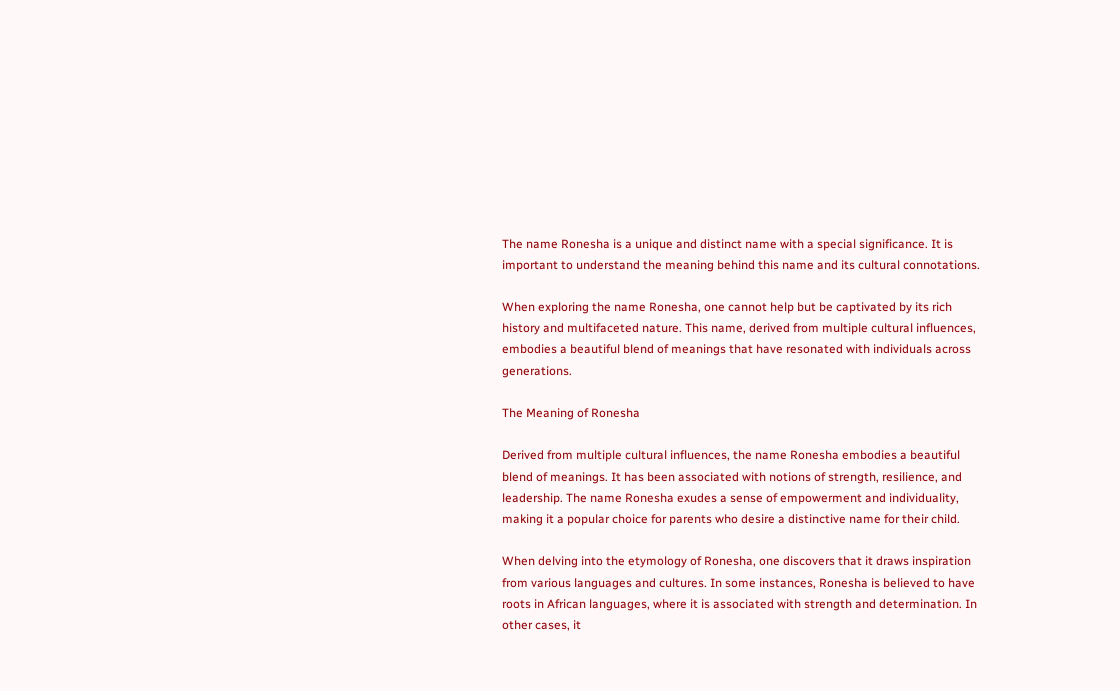The name Ronesha is a unique and distinct name with a special significance. It is important to understand the meaning behind this name and its cultural connotations.

When exploring the name Ronesha, one cannot help but be captivated by its rich history and multifaceted nature. This name, derived from multiple cultural influences, embodies a beautiful blend of meanings that have resonated with individuals across generations.

The Meaning of Ronesha

Derived from multiple cultural influences, the name Ronesha embodies a beautiful blend of meanings. It has been associated with notions of strength, resilience, and leadership. The name Ronesha exudes a sense of empowerment and individuality, making it a popular choice for parents who desire a distinctive name for their child.

When delving into the etymology of Ronesha, one discovers that it draws inspiration from various languages and cultures. In some instances, Ronesha is believed to have roots in African languages, where it is associated with strength and determination. In other cases, it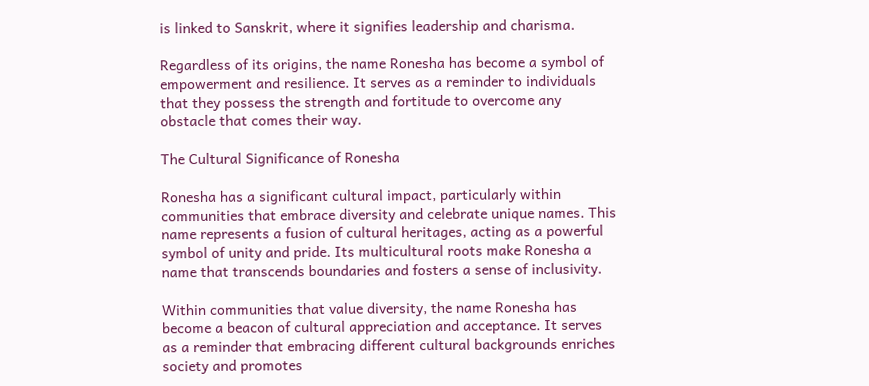is linked to Sanskrit, where it signifies leadership and charisma.

Regardless of its origins, the name Ronesha has become a symbol of empowerment and resilience. It serves as a reminder to individuals that they possess the strength and fortitude to overcome any obstacle that comes their way.

The Cultural Significance of Ronesha

Ronesha has a significant cultural impact, particularly within communities that embrace diversity and celebrate unique names. This name represents a fusion of cultural heritages, acting as a powerful symbol of unity and pride. Its multicultural roots make Ronesha a name that transcends boundaries and fosters a sense of inclusivity.

Within communities that value diversity, the name Ronesha has become a beacon of cultural appreciation and acceptance. It serves as a reminder that embracing different cultural backgrounds enriches society and promotes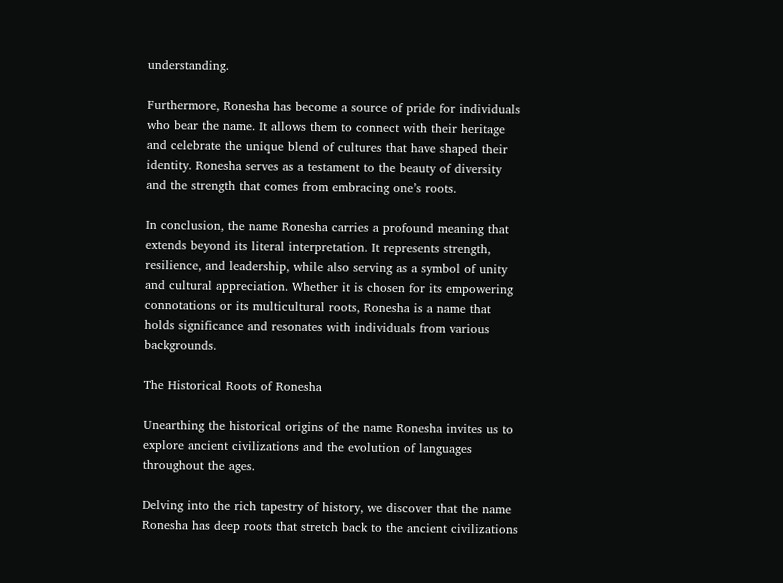understanding.

Furthermore, Ronesha has become a source of pride for individuals who bear the name. It allows them to connect with their heritage and celebrate the unique blend of cultures that have shaped their identity. Ronesha serves as a testament to the beauty of diversity and the strength that comes from embracing one’s roots.

In conclusion, the name Ronesha carries a profound meaning that extends beyond its literal interpretation. It represents strength, resilience, and leadership, while also serving as a symbol of unity and cultural appreciation. Whether it is chosen for its empowering connotations or its multicultural roots, Ronesha is a name that holds significance and resonates with individuals from various backgrounds.

The Historical Roots of Ronesha

Unearthing the historical origins of the name Ronesha invites us to explore ancient civilizations and the evolution of languages throughout the ages.

Delving into the rich tapestry of history, we discover that the name Ronesha has deep roots that stretch back to the ancient civilizations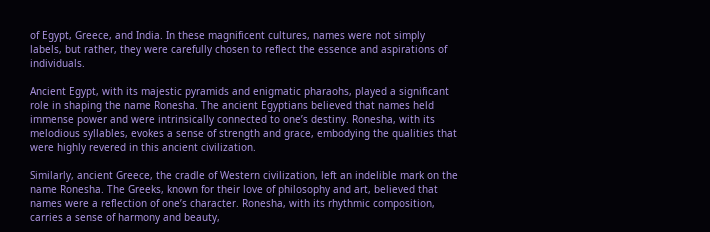of Egypt, Greece, and India. In these magnificent cultures, names were not simply labels, but rather, they were carefully chosen to reflect the essence and aspirations of individuals.

Ancient Egypt, with its majestic pyramids and enigmatic pharaohs, played a significant role in shaping the name Ronesha. The ancient Egyptians believed that names held immense power and were intrinsically connected to one’s destiny. Ronesha, with its melodious syllables, evokes a sense of strength and grace, embodying the qualities that were highly revered in this ancient civilization.

Similarly, ancient Greece, the cradle of Western civilization, left an indelible mark on the name Ronesha. The Greeks, known for their love of philosophy and art, believed that names were a reflection of one’s character. Ronesha, with its rhythmic composition, carries a sense of harmony and beauty,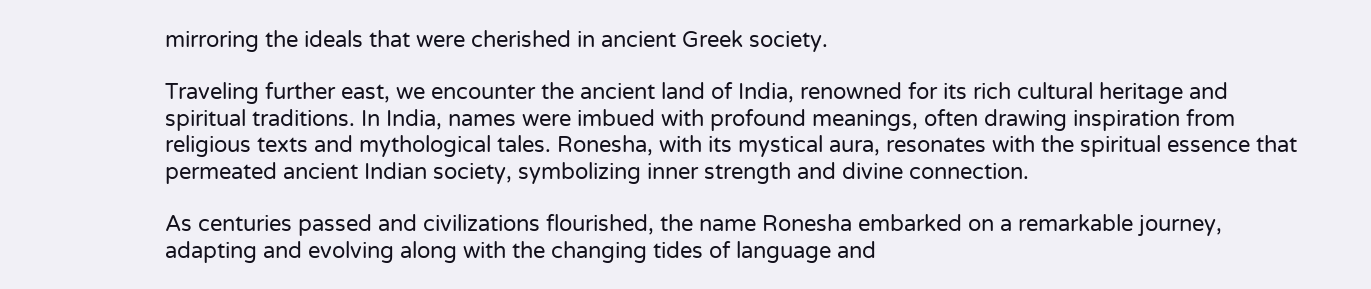mirroring the ideals that were cherished in ancient Greek society.

Traveling further east, we encounter the ancient land of India, renowned for its rich cultural heritage and spiritual traditions. In India, names were imbued with profound meanings, often drawing inspiration from religious texts and mythological tales. Ronesha, with its mystical aura, resonates with the spiritual essence that permeated ancient Indian society, symbolizing inner strength and divine connection.

As centuries passed and civilizations flourished, the name Ronesha embarked on a remarkable journey, adapting and evolving along with the changing tides of language and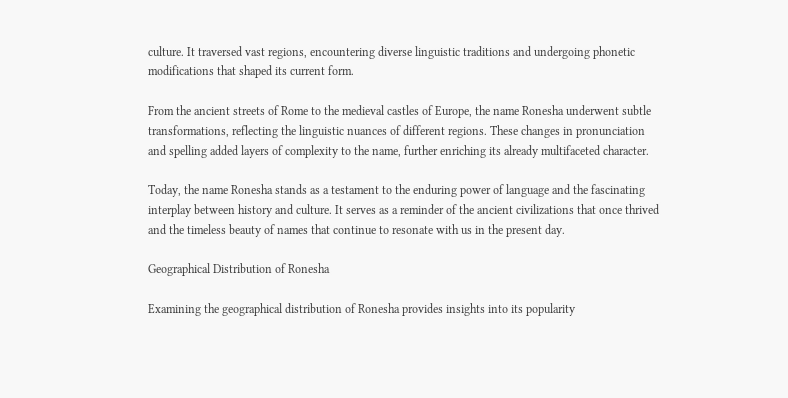culture. It traversed vast regions, encountering diverse linguistic traditions and undergoing phonetic modifications that shaped its current form.

From the ancient streets of Rome to the medieval castles of Europe, the name Ronesha underwent subtle transformations, reflecting the linguistic nuances of different regions. These changes in pronunciation and spelling added layers of complexity to the name, further enriching its already multifaceted character.

Today, the name Ronesha stands as a testament to the enduring power of language and the fascinating interplay between history and culture. It serves as a reminder of the ancient civilizations that once thrived and the timeless beauty of names that continue to resonate with us in the present day.

Geographical Distribution of Ronesha

Examining the geographical distribution of Ronesha provides insights into its popularity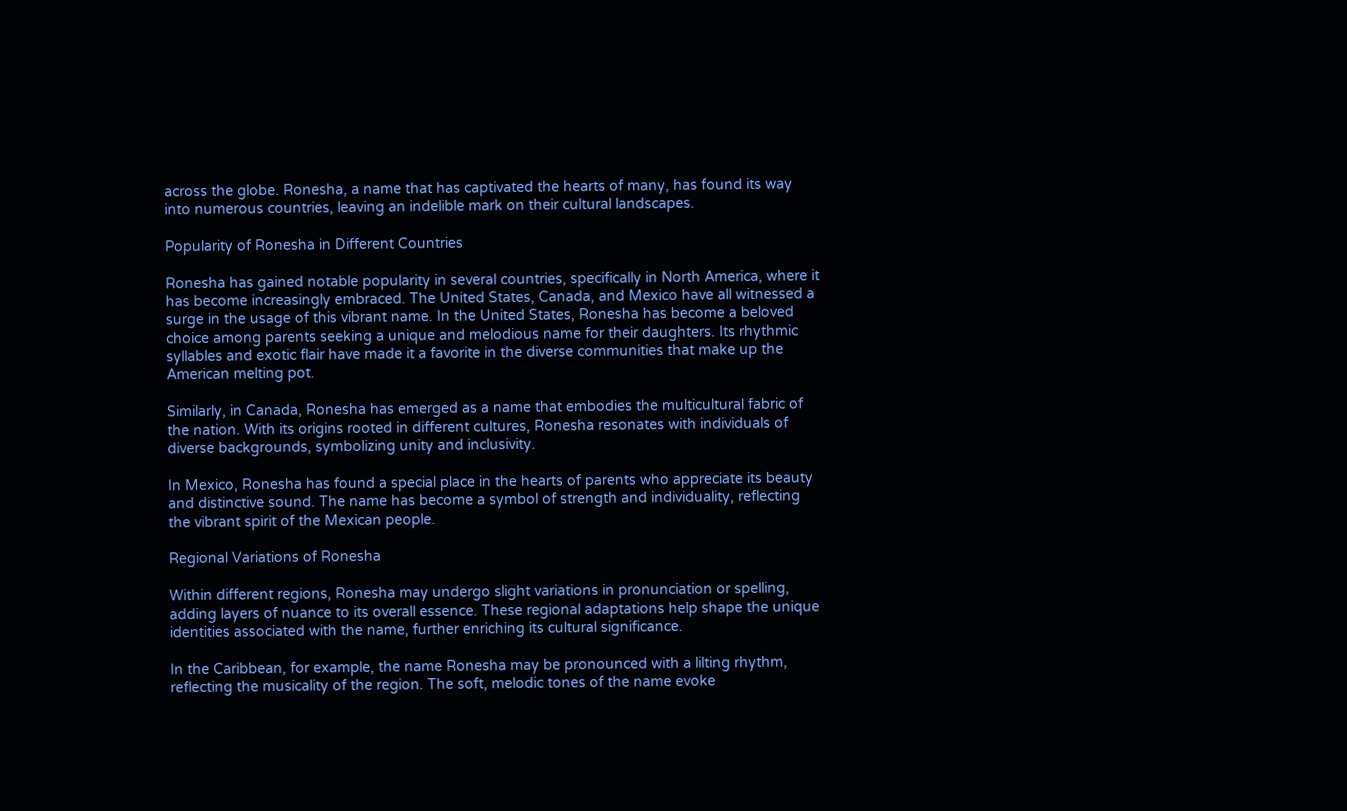across the globe. Ronesha, a name that has captivated the hearts of many, has found its way into numerous countries, leaving an indelible mark on their cultural landscapes.

Popularity of Ronesha in Different Countries

Ronesha has gained notable popularity in several countries, specifically in North America, where it has become increasingly embraced. The United States, Canada, and Mexico have all witnessed a surge in the usage of this vibrant name. In the United States, Ronesha has become a beloved choice among parents seeking a unique and melodious name for their daughters. Its rhythmic syllables and exotic flair have made it a favorite in the diverse communities that make up the American melting pot.

Similarly, in Canada, Ronesha has emerged as a name that embodies the multicultural fabric of the nation. With its origins rooted in different cultures, Ronesha resonates with individuals of diverse backgrounds, symbolizing unity and inclusivity.

In Mexico, Ronesha has found a special place in the hearts of parents who appreciate its beauty and distinctive sound. The name has become a symbol of strength and individuality, reflecting the vibrant spirit of the Mexican people.

Regional Variations of Ronesha

Within different regions, Ronesha may undergo slight variations in pronunciation or spelling, adding layers of nuance to its overall essence. These regional adaptations help shape the unique identities associated with the name, further enriching its cultural significance.

In the Caribbean, for example, the name Ronesha may be pronounced with a lilting rhythm, reflecting the musicality of the region. The soft, melodic tones of the name evoke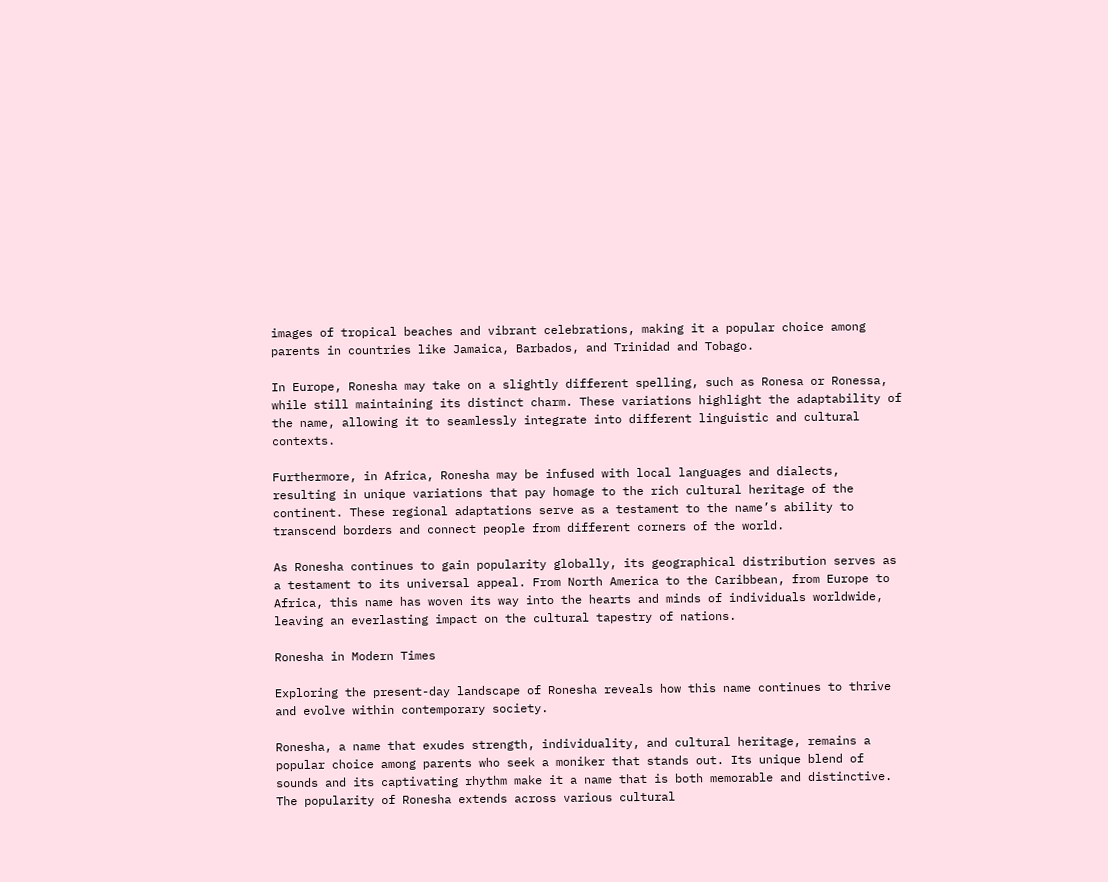images of tropical beaches and vibrant celebrations, making it a popular choice among parents in countries like Jamaica, Barbados, and Trinidad and Tobago.

In Europe, Ronesha may take on a slightly different spelling, such as Ronesa or Ronessa, while still maintaining its distinct charm. These variations highlight the adaptability of the name, allowing it to seamlessly integrate into different linguistic and cultural contexts.

Furthermore, in Africa, Ronesha may be infused with local languages and dialects, resulting in unique variations that pay homage to the rich cultural heritage of the continent. These regional adaptations serve as a testament to the name’s ability to transcend borders and connect people from different corners of the world.

As Ronesha continues to gain popularity globally, its geographical distribution serves as a testament to its universal appeal. From North America to the Caribbean, from Europe to Africa, this name has woven its way into the hearts and minds of individuals worldwide, leaving an everlasting impact on the cultural tapestry of nations.

Ronesha in Modern Times

Exploring the present-day landscape of Ronesha reveals how this name continues to thrive and evolve within contemporary society.

Ronesha, a name that exudes strength, individuality, and cultural heritage, remains a popular choice among parents who seek a moniker that stands out. Its unique blend of sounds and its captivating rhythm make it a name that is both memorable and distinctive. The popularity of Ronesha extends across various cultural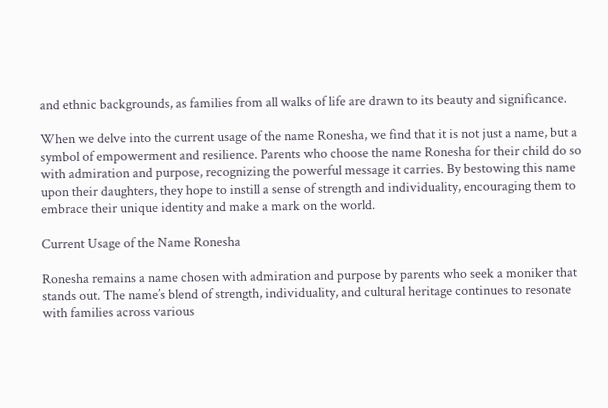and ethnic backgrounds, as families from all walks of life are drawn to its beauty and significance.

When we delve into the current usage of the name Ronesha, we find that it is not just a name, but a symbol of empowerment and resilience. Parents who choose the name Ronesha for their child do so with admiration and purpose, recognizing the powerful message it carries. By bestowing this name upon their daughters, they hope to instill a sense of strength and individuality, encouraging them to embrace their unique identity and make a mark on the world.

Current Usage of the Name Ronesha

Ronesha remains a name chosen with admiration and purpose by parents who seek a moniker that stands out. The name’s blend of strength, individuality, and cultural heritage continues to resonate with families across various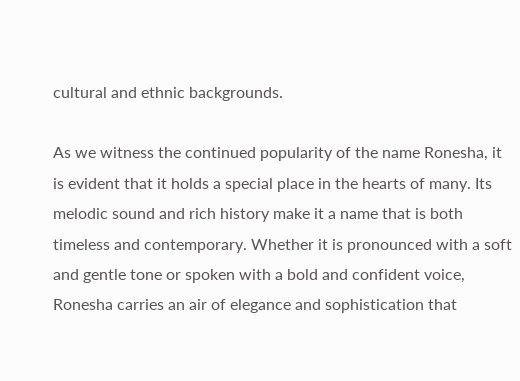cultural and ethnic backgrounds.

As we witness the continued popularity of the name Ronesha, it is evident that it holds a special place in the hearts of many. Its melodic sound and rich history make it a name that is both timeless and contemporary. Whether it is pronounced with a soft and gentle tone or spoken with a bold and confident voice, Ronesha carries an air of elegance and sophistication that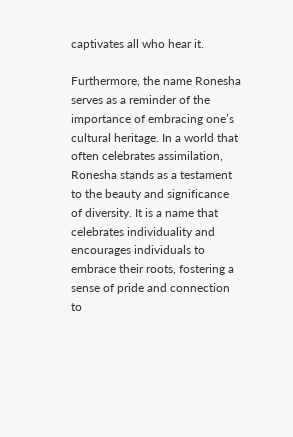captivates all who hear it.

Furthermore, the name Ronesha serves as a reminder of the importance of embracing one’s cultural heritage. In a world that often celebrates assimilation, Ronesha stands as a testament to the beauty and significance of diversity. It is a name that celebrates individuality and encourages individuals to embrace their roots, fostering a sense of pride and connection to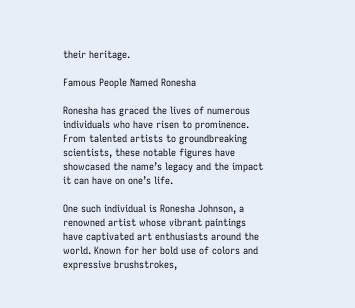their heritage.

Famous People Named Ronesha

Ronesha has graced the lives of numerous individuals who have risen to prominence. From talented artists to groundbreaking scientists, these notable figures have showcased the name’s legacy and the impact it can have on one’s life.

One such individual is Ronesha Johnson, a renowned artist whose vibrant paintings have captivated art enthusiasts around the world. Known for her bold use of colors and expressive brushstrokes,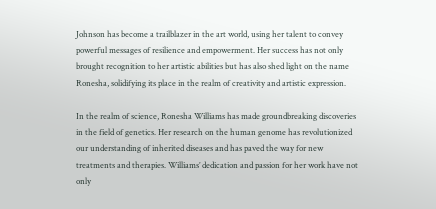Johnson has become a trailblazer in the art world, using her talent to convey powerful messages of resilience and empowerment. Her success has not only brought recognition to her artistic abilities but has also shed light on the name Ronesha, solidifying its place in the realm of creativity and artistic expression.

In the realm of science, Ronesha Williams has made groundbreaking discoveries in the field of genetics. Her research on the human genome has revolutionized our understanding of inherited diseases and has paved the way for new treatments and therapies. Williams’ dedication and passion for her work have not only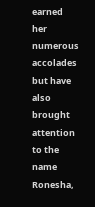earned her numerous accolades but have also brought attention to the name Ronesha,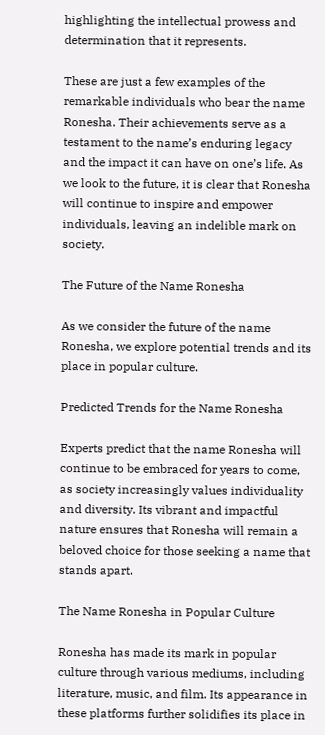highlighting the intellectual prowess and determination that it represents.

These are just a few examples of the remarkable individuals who bear the name Ronesha. Their achievements serve as a testament to the name’s enduring legacy and the impact it can have on one’s life. As we look to the future, it is clear that Ronesha will continue to inspire and empower individuals, leaving an indelible mark on society.

The Future of the Name Ronesha

As we consider the future of the name Ronesha, we explore potential trends and its place in popular culture.

Predicted Trends for the Name Ronesha

Experts predict that the name Ronesha will continue to be embraced for years to come, as society increasingly values individuality and diversity. Its vibrant and impactful nature ensures that Ronesha will remain a beloved choice for those seeking a name that stands apart.

The Name Ronesha in Popular Culture

Ronesha has made its mark in popular culture through various mediums, including literature, music, and film. Its appearance in these platforms further solidifies its place in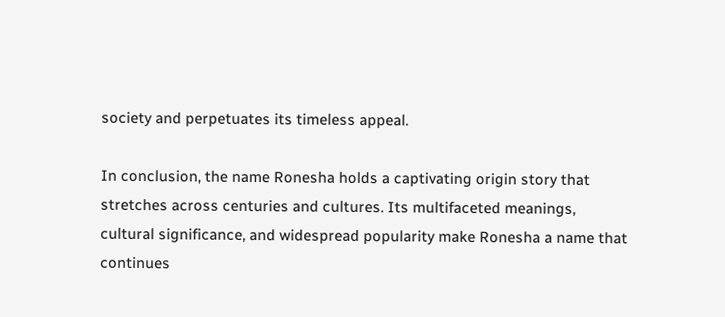society and perpetuates its timeless appeal.

In conclusion, the name Ronesha holds a captivating origin story that stretches across centuries and cultures. Its multifaceted meanings, cultural significance, and widespread popularity make Ronesha a name that continues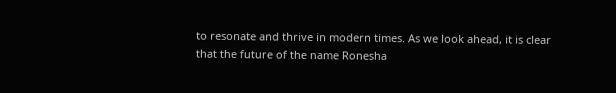to resonate and thrive in modern times. As we look ahead, it is clear that the future of the name Ronesha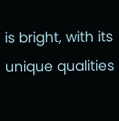is bright, with its unique qualities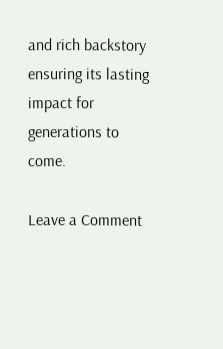and rich backstory ensuring its lasting impact for generations to come.

Leave a Comment